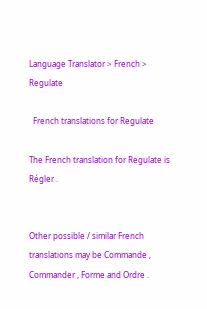Language Translator > French > Regulate

  French translations for Regulate

The French translation for Regulate is Régler .


Other possible / similar French translations may be Commande , Commander , Forme and Ordre .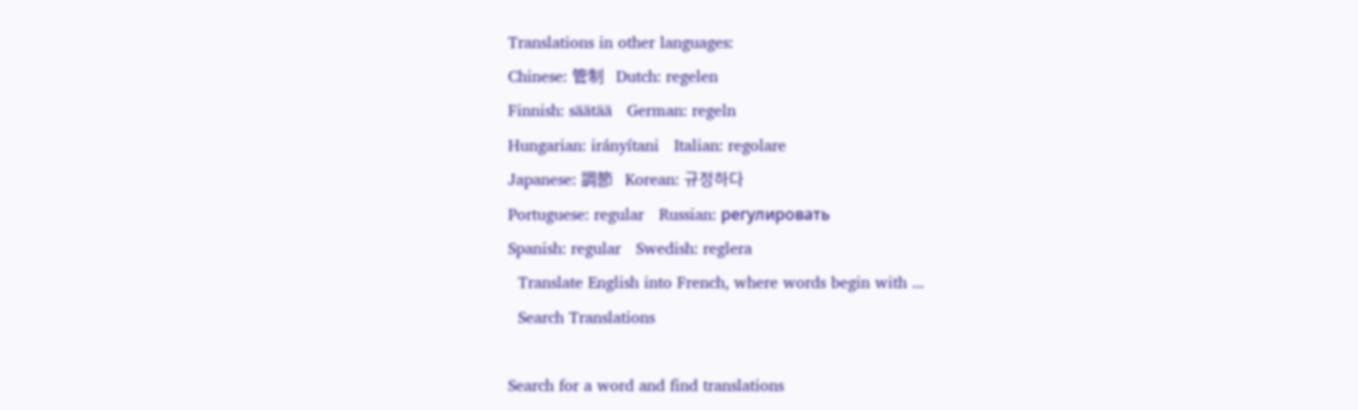Translations in other languages:
Chinese: 管制   Dutch: regelen
Finnish: säätää   German: regeln
Hungarian: irányítani   Italian: regolare
Japanese: 調節   Korean: 규정하다
Portuguese: regular   Russian: регулировать
Spanish: regular   Swedish: reglera
  Translate English into French, where words begin with ...
  Search Translations

Search for a word and find translations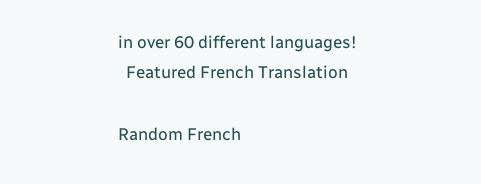in over 60 different languages!
  Featured French Translation

Random French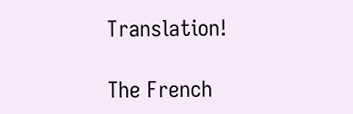Translation!

The French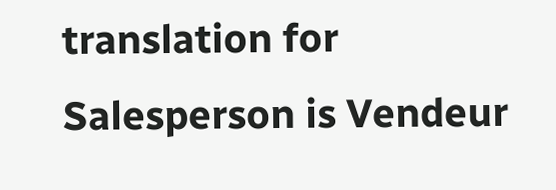translation for Salesperson is Vendeur